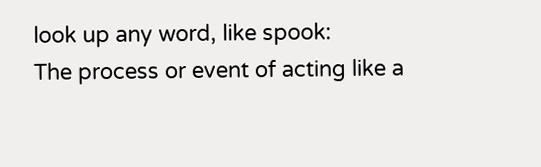look up any word, like spook:
The process or event of acting like a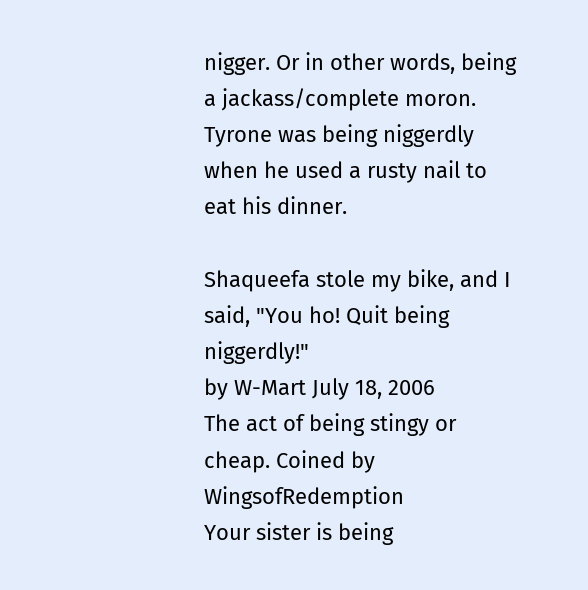nigger. Or in other words, being a jackass/complete moron.
Tyrone was being niggerdly when he used a rusty nail to eat his dinner.

Shaqueefa stole my bike, and I said, "You ho! Quit being niggerdly!"
by W-Mart July 18, 2006
The act of being stingy or cheap. Coined by WingsofRedemption
Your sister is being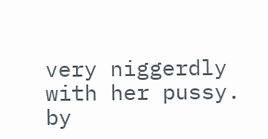very niggerdly with her pussy.
by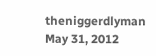theniggerdlyman May 31, 2012